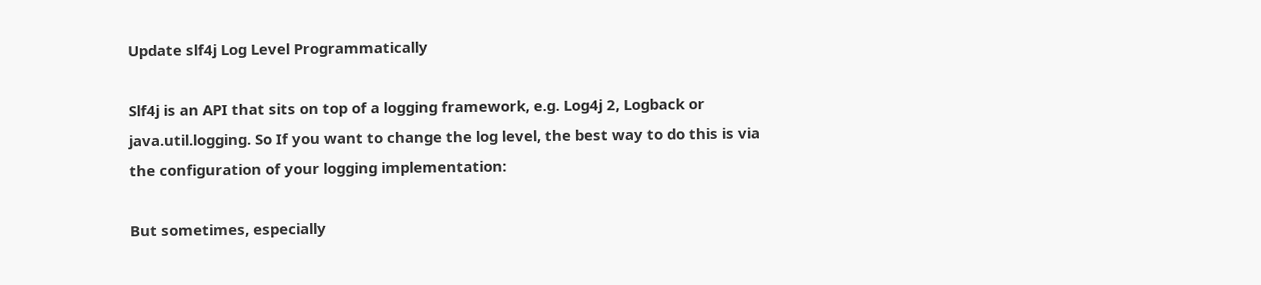Update slf4j Log Level Programmatically

Slf4j is an API that sits on top of a logging framework, e.g. Log4j 2, Logback or java.util.logging. So If you want to change the log level, the best way to do this is via the configuration of your logging implementation:

But sometimes, especially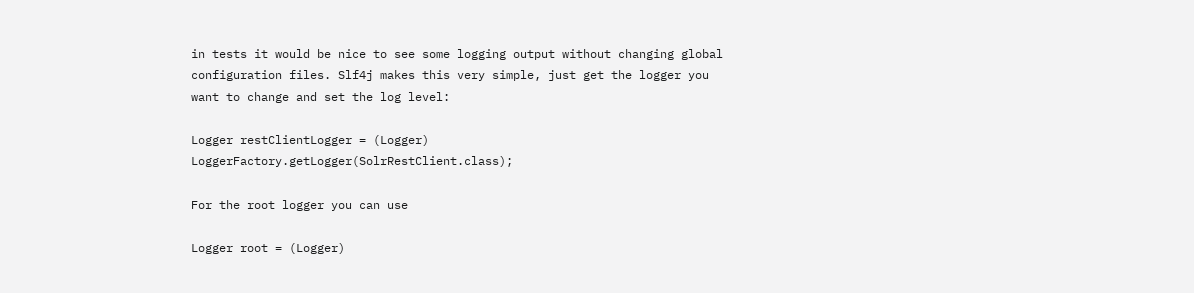in tests it would be nice to see some logging output without changing global configuration files. Slf4j makes this very simple, just get the logger you want to change and set the log level:

Logger restClientLogger = (Logger) LoggerFactory.getLogger(SolrRestClient.class);

For the root logger you can use

Logger root = (Logger)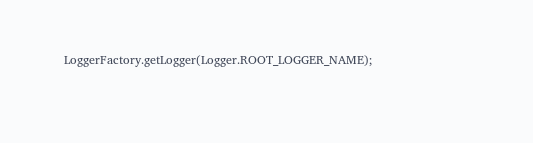LoggerFactory.getLogger(Logger.ROOT_LOGGER_NAME);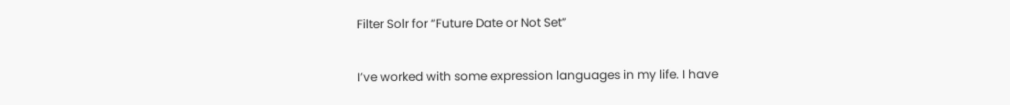Filter Solr for “Future Date or Not Set”

I’ve worked with some expression languages in my life. I have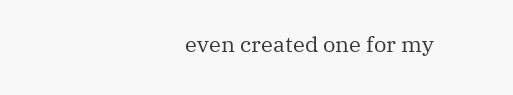even created one for my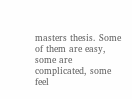masters thesis. Some of them are easy, some are complicated, some feel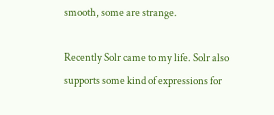smooth, some are strange.

Recently Solr came to my life. Solr also supports some kind of expressions for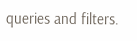queries and filters.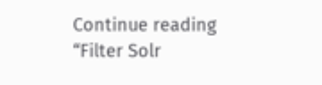Continue reading “Filter Solr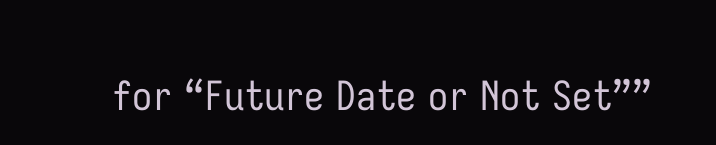for “Future Date or Not Set””